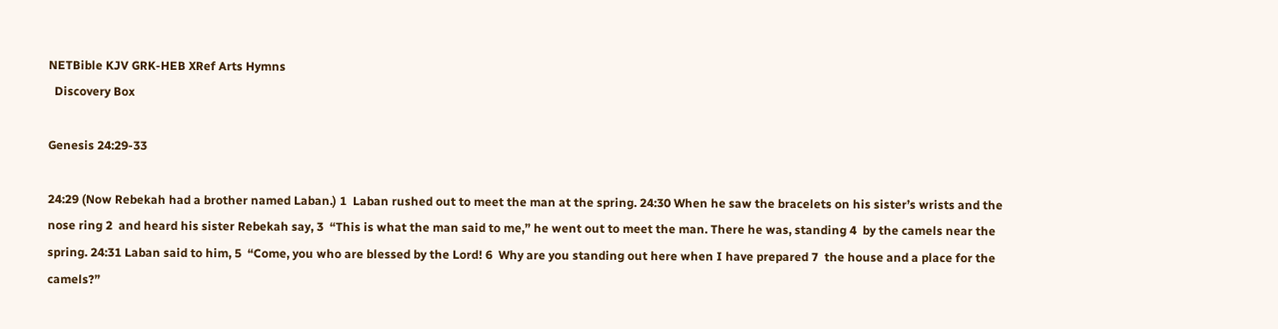NETBible KJV GRK-HEB XRef Arts Hymns
  Discovery Box

Genesis 24:29-33

24:29 (Now Rebekah had a brother named Laban.) 1  Laban rushed out to meet the man at the spring. 24:30 When he saw the bracelets on his sister’s wrists and the nose ring 2  and heard his sister Rebekah say, 3  “This is what the man said to me,” he went out to meet the man. There he was, standing 4  by the camels near the spring. 24:31 Laban said to him, 5  “Come, you who are blessed by the Lord! 6  Why are you standing out here when I have prepared 7  the house and a place for the camels?”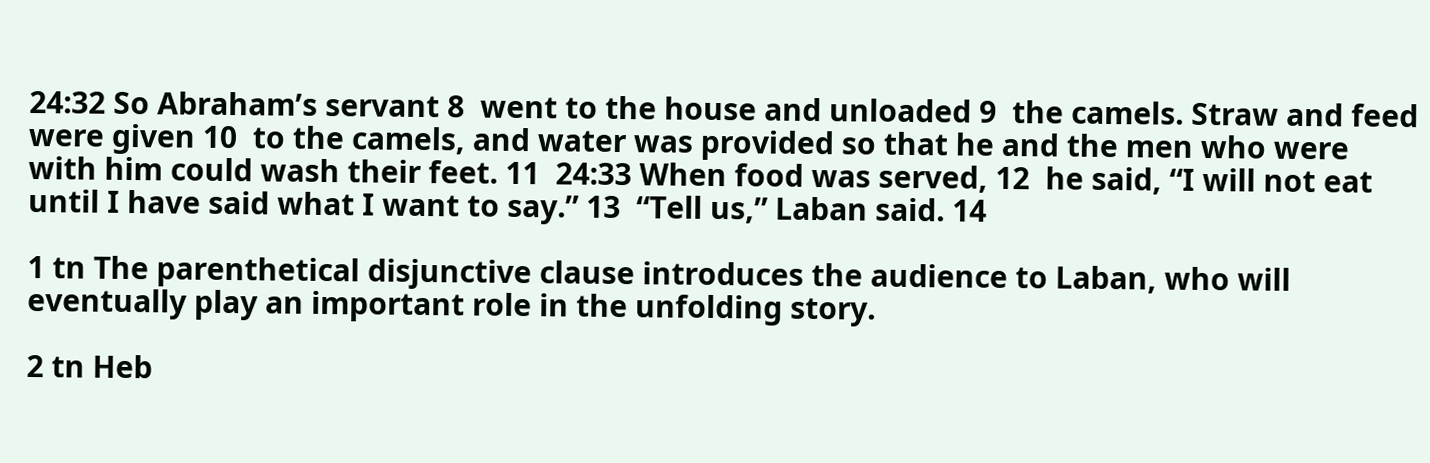24:32 So Abraham’s servant 8  went to the house and unloaded 9  the camels. Straw and feed were given 10  to the camels, and water was provided so that he and the men who were with him could wash their feet. 11  24:33 When food was served, 12  he said, “I will not eat until I have said what I want to say.” 13  “Tell us,” Laban said. 14

1 tn The parenthetical disjunctive clause introduces the audience to Laban, who will eventually play an important role in the unfolding story.

2 tn Heb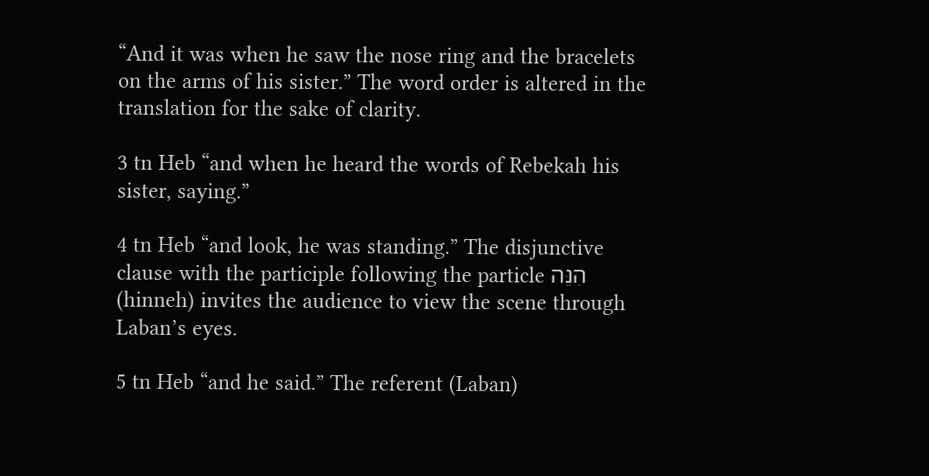“And it was when he saw the nose ring and the bracelets on the arms of his sister.” The word order is altered in the translation for the sake of clarity.

3 tn Heb “and when he heard the words of Rebekah his sister, saying.”

4 tn Heb “and look, he was standing.” The disjunctive clause with the participle following the particle הִנֵּה (hinneh) invites the audience to view the scene through Laban’s eyes.

5 tn Heb “and he said.” The referent (Laban)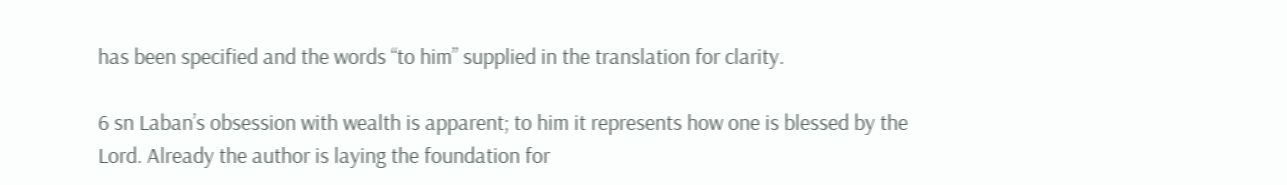has been specified and the words “to him” supplied in the translation for clarity.

6 sn Laban’s obsession with wealth is apparent; to him it represents how one is blessed by the Lord. Already the author is laying the foundation for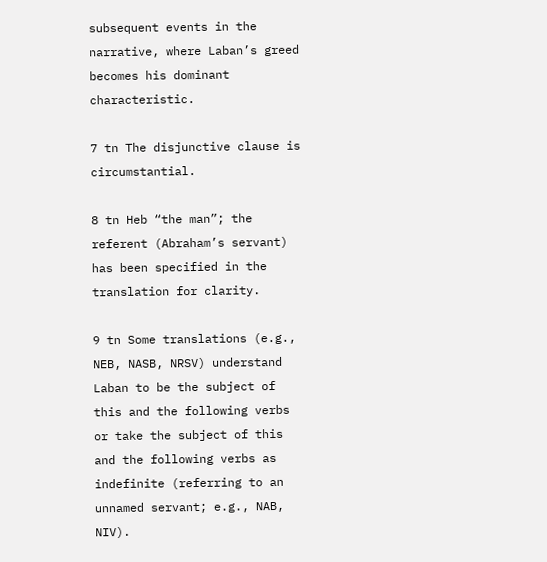subsequent events in the narrative, where Laban’s greed becomes his dominant characteristic.

7 tn The disjunctive clause is circumstantial.

8 tn Heb “the man”; the referent (Abraham’s servant) has been specified in the translation for clarity.

9 tn Some translations (e.g., NEB, NASB, NRSV) understand Laban to be the subject of this and the following verbs or take the subject of this and the following verbs as indefinite (referring to an unnamed servant; e.g., NAB, NIV).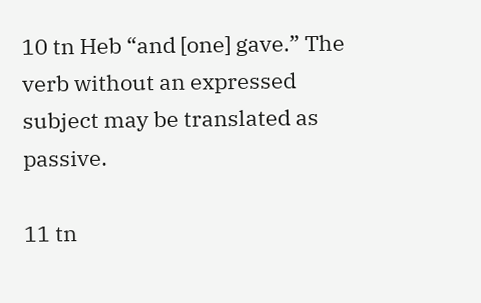10 tn Heb “and [one] gave.” The verb without an expressed subject may be translated as passive.

11 tn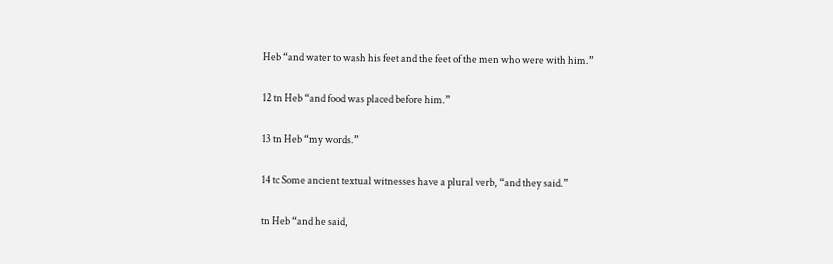Heb “and water to wash his feet and the feet of the men who were with him.”

12 tn Heb “and food was placed before him.”

13 tn Heb “my words.”

14 tc Some ancient textual witnesses have a plural verb, “and they said.”

tn Heb “and he said,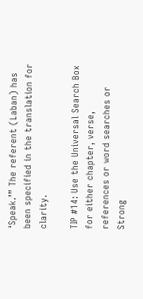‘Speak.’” The referent (Laban) has been specified in the translation for clarity.

TIP #14: Use the Universal Search Box for either chapter, verse, references or word searches or Strong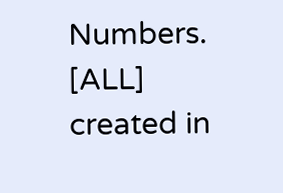Numbers. [ALL]
created in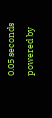0.05 seconds
powered by